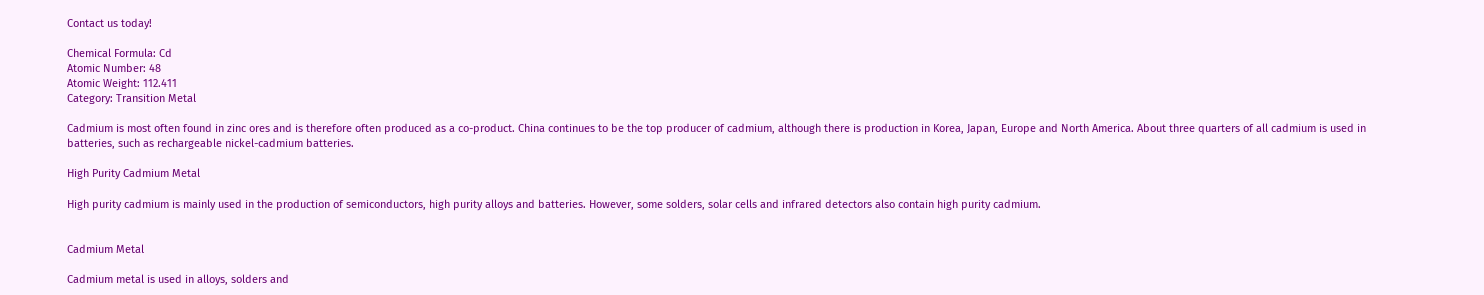Contact us today!

Chemical Formula: Cd
Atomic Number: 48
Atomic Weight: 112.411
Category: Transition Metal

Cadmium is most often found in zinc ores and is therefore often produced as a co-product. China continues to be the top producer of cadmium, although there is production in Korea, Japan, Europe and North America. About three quarters of all cadmium is used in batteries, such as rechargeable nickel-cadmium batteries.

High Purity Cadmium Metal

High purity cadmium is mainly used in the production of semiconductors, high purity alloys and batteries. However, some solders, solar cells and infrared detectors also contain high purity cadmium.


Cadmium Metal

Cadmium metal is used in alloys, solders and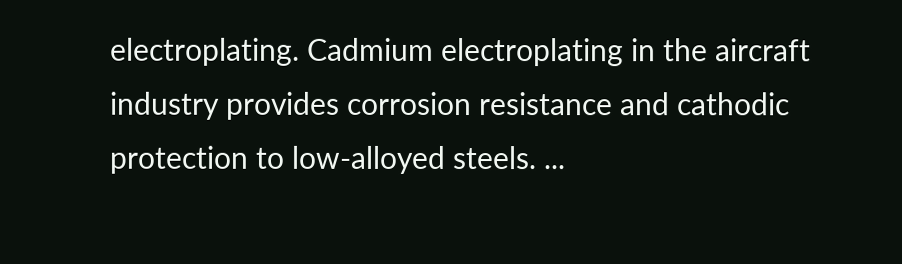electroplating. Cadmium electroplating in the aircraft industry provides corrosion resistance and cathodic protection to low-alloyed steels. ...